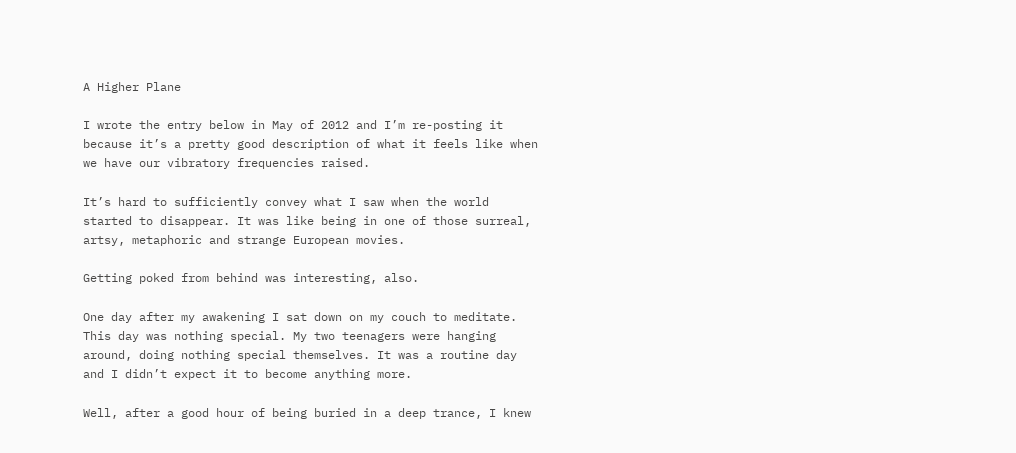A Higher Plane

I wrote the entry below in May of 2012 and I’m re-posting it because it’s a pretty good description of what it feels like when we have our vibratory frequencies raised.

It’s hard to sufficiently convey what I saw when the world started to disappear. It was like being in one of those surreal, artsy, metaphoric and strange European movies.

Getting poked from behind was interesting, also.

One day after my awakening I sat down on my couch to meditate. This day was nothing special. My two teenagers were hanging around, doing nothing special themselves. It was a routine day and I didn’t expect it to become anything more.

Well, after a good hour of being buried in a deep trance, I knew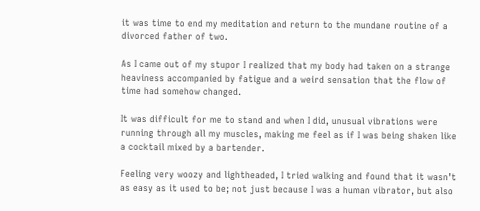it was time to end my meditation and return to the mundane routine of a divorced father of two.

As I came out of my stupor I realized that my body had taken on a strange heaviness accompanied by fatigue and a weird sensation that the flow of time had somehow changed.

It was difficult for me to stand and when I did, unusual vibrations were running through all my muscles, making me feel as if I was being shaken like a cocktail mixed by a bartender.

Feeling very woozy and lightheaded, I tried walking and found that it wasn’t as easy as it used to be; not just because I was a human vibrator, but also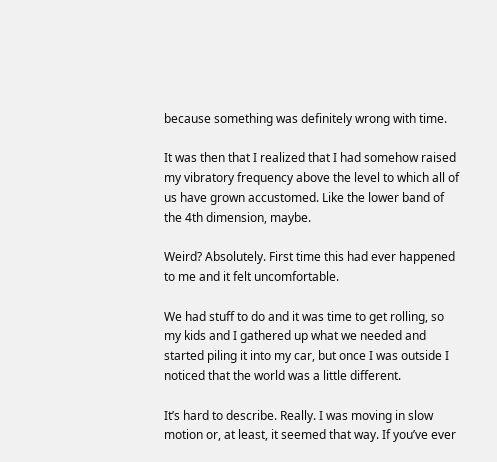because something was definitely wrong with time.

It was then that I realized that I had somehow raised my vibratory frequency above the level to which all of us have grown accustomed. Like the lower band of the 4th dimension, maybe.

Weird? Absolutely. First time this had ever happened to me and it felt uncomfortable.

We had stuff to do and it was time to get rolling, so my kids and I gathered up what we needed and started piling it into my car, but once I was outside I noticed that the world was a little different.

It’s hard to describe. Really. I was moving in slow motion or, at least, it seemed that way. If you’ve ever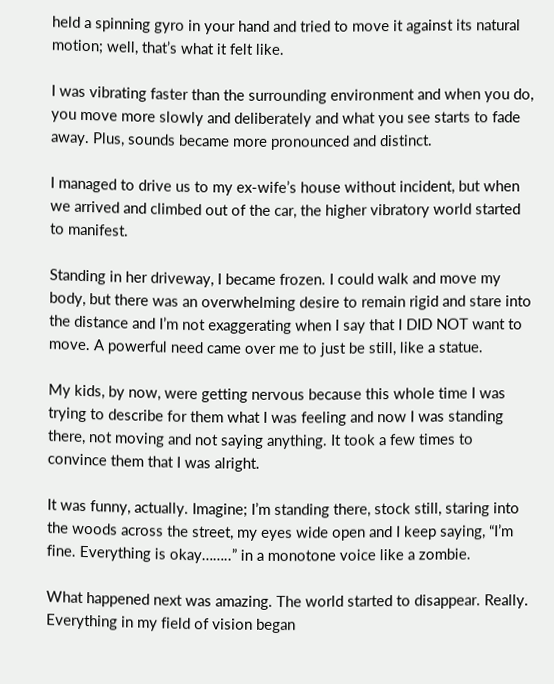held a spinning gyro in your hand and tried to move it against its natural motion; well, that’s what it felt like.

I was vibrating faster than the surrounding environment and when you do, you move more slowly and deliberately and what you see starts to fade away. Plus, sounds became more pronounced and distinct.

I managed to drive us to my ex-wife’s house without incident, but when we arrived and climbed out of the car, the higher vibratory world started to manifest.

Standing in her driveway, I became frozen. I could walk and move my body, but there was an overwhelming desire to remain rigid and stare into the distance and I’m not exaggerating when I say that I DID NOT want to move. A powerful need came over me to just be still, like a statue.

My kids, by now, were getting nervous because this whole time I was trying to describe for them what I was feeling and now I was standing there, not moving and not saying anything. It took a few times to convince them that I was alright.

It was funny, actually. Imagine; I’m standing there, stock still, staring into the woods across the street, my eyes wide open and I keep saying, “I’m fine. Everything is okay……..” in a monotone voice like a zombie.

What happened next was amazing. The world started to disappear. Really. Everything in my field of vision began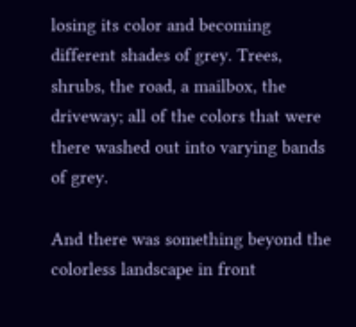losing its color and becoming different shades of grey. Trees, shrubs, the road, a mailbox, the driveway; all of the colors that were there washed out into varying bands of grey.

And there was something beyond the colorless landscape in front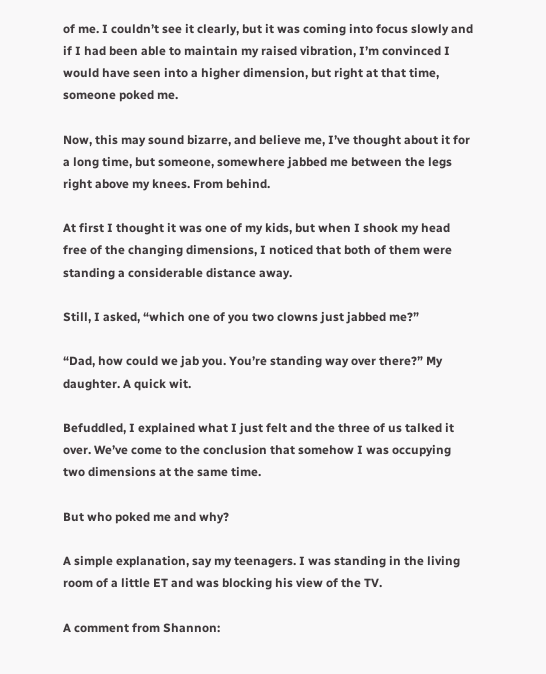of me. I couldn’t see it clearly, but it was coming into focus slowly and if I had been able to maintain my raised vibration, I’m convinced I would have seen into a higher dimension, but right at that time, someone poked me.

Now, this may sound bizarre, and believe me, I’ve thought about it for a long time, but someone, somewhere jabbed me between the legs right above my knees. From behind.

At first I thought it was one of my kids, but when I shook my head free of the changing dimensions, I noticed that both of them were standing a considerable distance away.

Still, I asked, “which one of you two clowns just jabbed me?”

“Dad, how could we jab you. You’re standing way over there?” My daughter. A quick wit.

Befuddled, I explained what I just felt and the three of us talked it over. We’ve come to the conclusion that somehow I was occupying two dimensions at the same time.

But who poked me and why?

A simple explanation, say my teenagers. I was standing in the living room of a little ET and was blocking his view of the TV.

A comment from Shannon: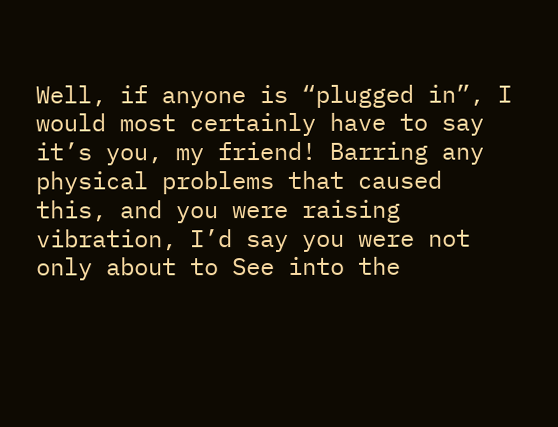Well, if anyone is “plugged in”, I would most certainly have to say it’s you, my friend! Barring any physical problems that caused this, and you were raising vibration, I’d say you were not only about to See into the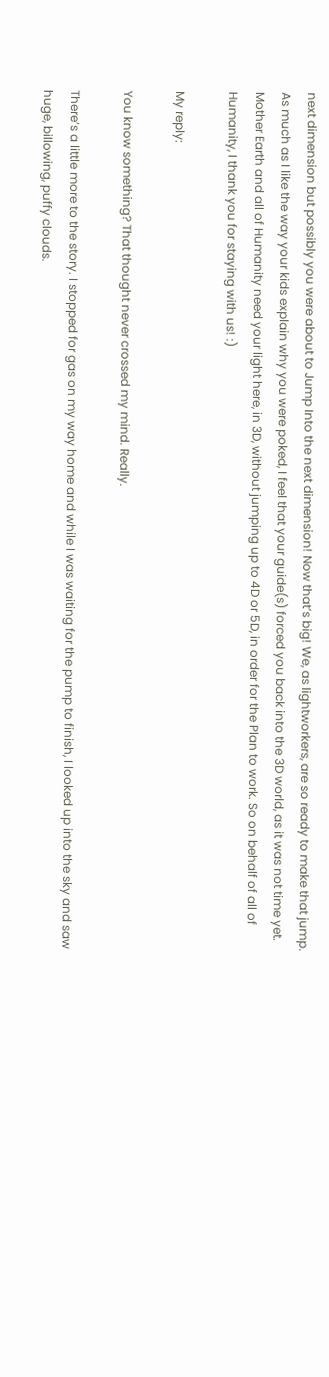next dimension but possibly you were about to Jump Into the next dimension! Now that’s big! We, as lightworkers, are so ready to make that jump. As much as I like the way your kids explain why you were poked, I feel that your guide(s) forced you back into the 3D world, as it was not time yet. Mother Earth and all of Humanity need your light here, in 3D, without jumping up to 4D or 5D, in order for the Plan to work. So on behalf of all of Humanity, I thank you for staying with us! :)

My reply:

You know something? That thought never crossed my mind. Really.

There’s a little more to the story. I stopped for gas on my way home and while I was waiting for the pump to finish, I looked up into the sky and saw huge, billowing, puffy clouds.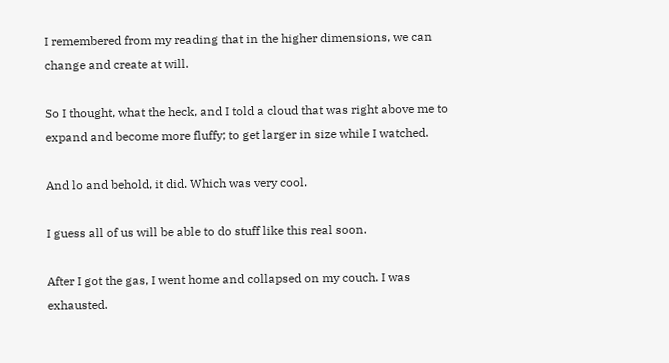I remembered from my reading that in the higher dimensions, we can change and create at will.

So I thought, what the heck, and I told a cloud that was right above me to expand and become more fluffy; to get larger in size while I watched.

And lo and behold, it did. Which was very cool.

I guess all of us will be able to do stuff like this real soon.

After I got the gas, I went home and collapsed on my couch. I was exhausted.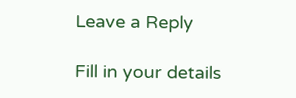Leave a Reply

Fill in your details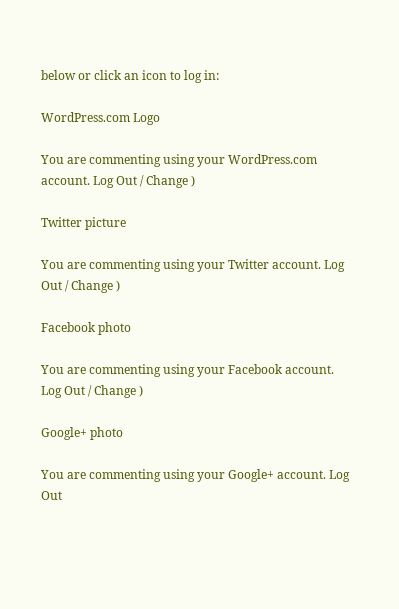below or click an icon to log in:

WordPress.com Logo

You are commenting using your WordPress.com account. Log Out / Change )

Twitter picture

You are commenting using your Twitter account. Log Out / Change )

Facebook photo

You are commenting using your Facebook account. Log Out / Change )

Google+ photo

You are commenting using your Google+ account. Log Out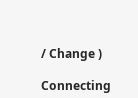/ Change )

Connecting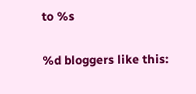to %s

%d bloggers like this: